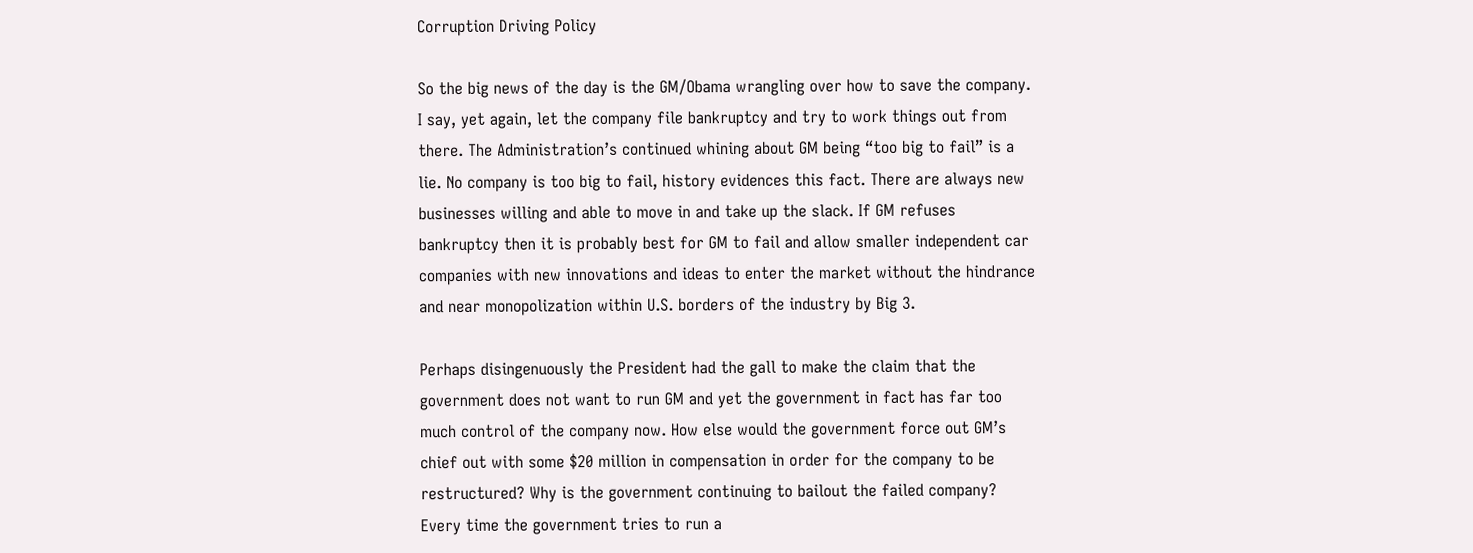Corruption Driving Policy

So the big news of the day is the GM/Obama wrangling over how to save the company. I say, yet again, let the company file bankruptcy and try to work things out from there. The Administration’s continued whining about GM being “too big to fail” is a lie. No company is too big to fail, history evidences this fact. There are always new businesses willing and able to move in and take up the slack. If GM refuses bankruptcy then it is probably best for GM to fail and allow smaller independent car companies with new innovations and ideas to enter the market without the hindrance and near monopolization within U.S. borders of the industry by Big 3.

Perhaps disingenuously the President had the gall to make the claim that the government does not want to run GM and yet the government in fact has far too much control of the company now. How else would the government force out GM’s chief out with some $20 million in compensation in order for the company to be restructured? Why is the government continuing to bailout the failed company? Every time the government tries to run a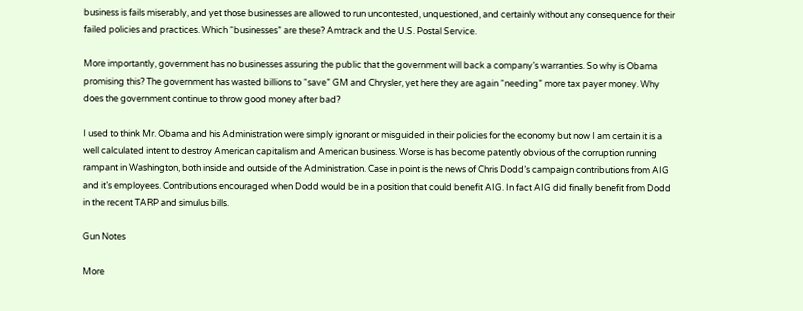business is fails miserably, and yet those businesses are allowed to run uncontested, unquestioned, and certainly without any consequence for their failed policies and practices. Which “businesses” are these? Amtrack and the U.S. Postal Service.

More importantly, government has no businesses assuring the public that the government will back a company’s warranties. So why is Obama promising this? The government has wasted billions to “save” GM and Chrysler, yet here they are again “needing” more tax payer money. Why does the government continue to throw good money after bad?

I used to think Mr. Obama and his Administration were simply ignorant or misguided in their policies for the economy but now I am certain it is a well calculated intent to destroy American capitalism and American business. Worse is has become patently obvious of the corruption running rampant in Washington, both inside and outside of the Administration. Case in point is the news of Chris Dodd’s campaign contributions from AIG and it’s employees. Contributions encouraged when Dodd would be in a position that could benefit AIG. In fact AIG did finally benefit from Dodd in the recent TARP and simulus bills.

Gun Notes

More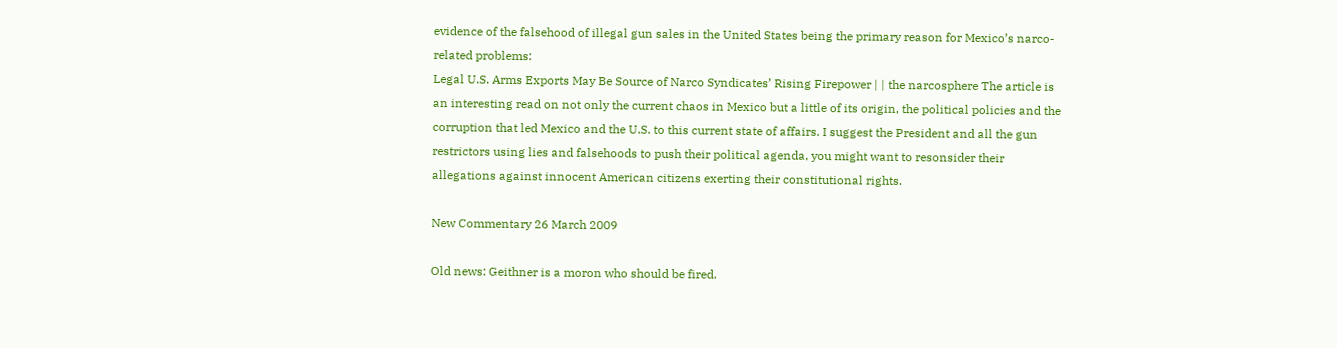evidence of the falsehood of illegal gun sales in the United States being the primary reason for Mexico’s narco-related problems:
Legal U.S. Arms Exports May Be Source of Narco Syndicates’ Rising Firepower | | the narcosphere The article is an interesting read on not only the current chaos in Mexico but a little of its origin, the political policies and the corruption that led Mexico and the U.S. to this current state of affairs. I suggest the President and all the gun restrictors using lies and falsehoods to push their political agenda, you might want to resonsider their allegations against innocent American citizens exerting their constitutional rights.

New Commentary 26 March 2009

Old news: Geithner is a moron who should be fired.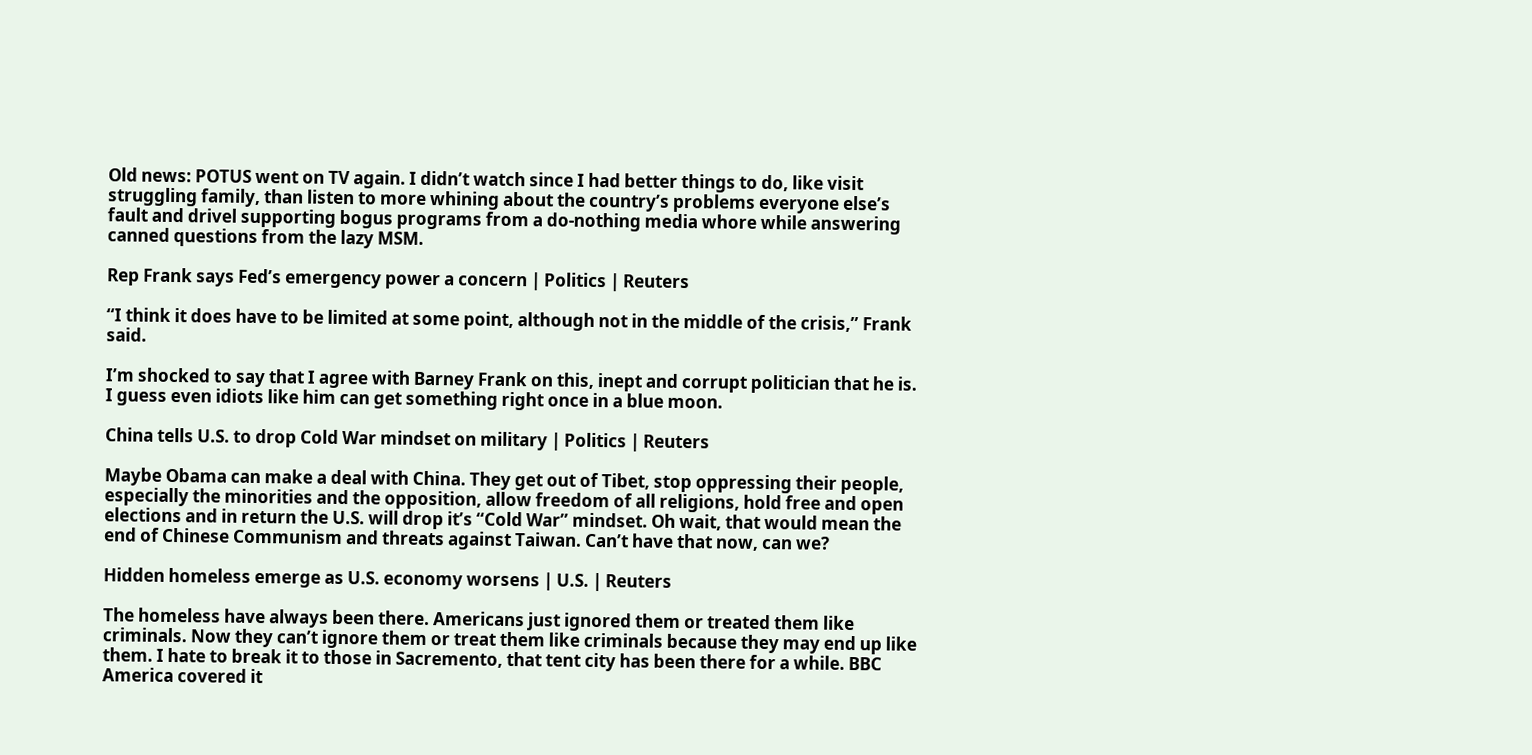Old news: POTUS went on TV again. I didn’t watch since I had better things to do, like visit struggling family, than listen to more whining about the country’s problems everyone else’s fault and drivel supporting bogus programs from a do-nothing media whore while answering canned questions from the lazy MSM.

Rep Frank says Fed’s emergency power a concern | Politics | Reuters

“I think it does have to be limited at some point, although not in the middle of the crisis,” Frank said.

I’m shocked to say that I agree with Barney Frank on this, inept and corrupt politician that he is. I guess even idiots like him can get something right once in a blue moon.

China tells U.S. to drop Cold War mindset on military | Politics | Reuters

Maybe Obama can make a deal with China. They get out of Tibet, stop oppressing their people, especially the minorities and the opposition, allow freedom of all religions, hold free and open elections and in return the U.S. will drop it’s “Cold War” mindset. Oh wait, that would mean the end of Chinese Communism and threats against Taiwan. Can’t have that now, can we?

Hidden homeless emerge as U.S. economy worsens | U.S. | Reuters

The homeless have always been there. Americans just ignored them or treated them like criminals. Now they can’t ignore them or treat them like criminals because they may end up like them. I hate to break it to those in Sacremento, that tent city has been there for a while. BBC America covered it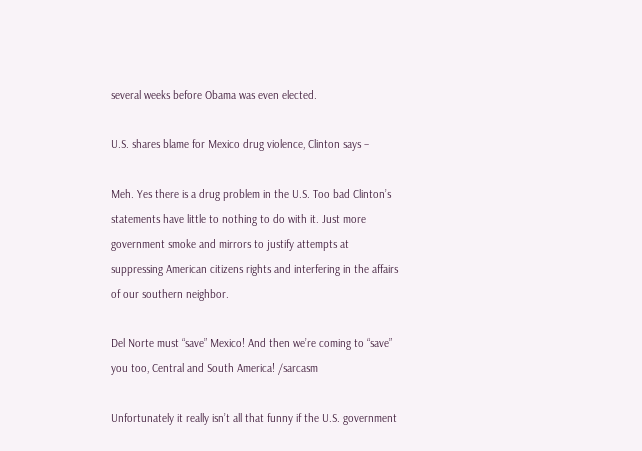several weeks before Obama was even elected.

U.S. shares blame for Mexico drug violence, Clinton says –

Meh. Yes there is a drug problem in the U.S. Too bad Clinton’s statements have little to nothing to do with it. Just more government smoke and mirrors to justify attempts at suppressing American citizens rights and interfering in the affairs of our southern neighbor.

Del Norte must “save” Mexico! And then we’re coming to “save” you too, Central and South America! /sarcasm

Unfortunately it really isn’t all that funny if the U.S. government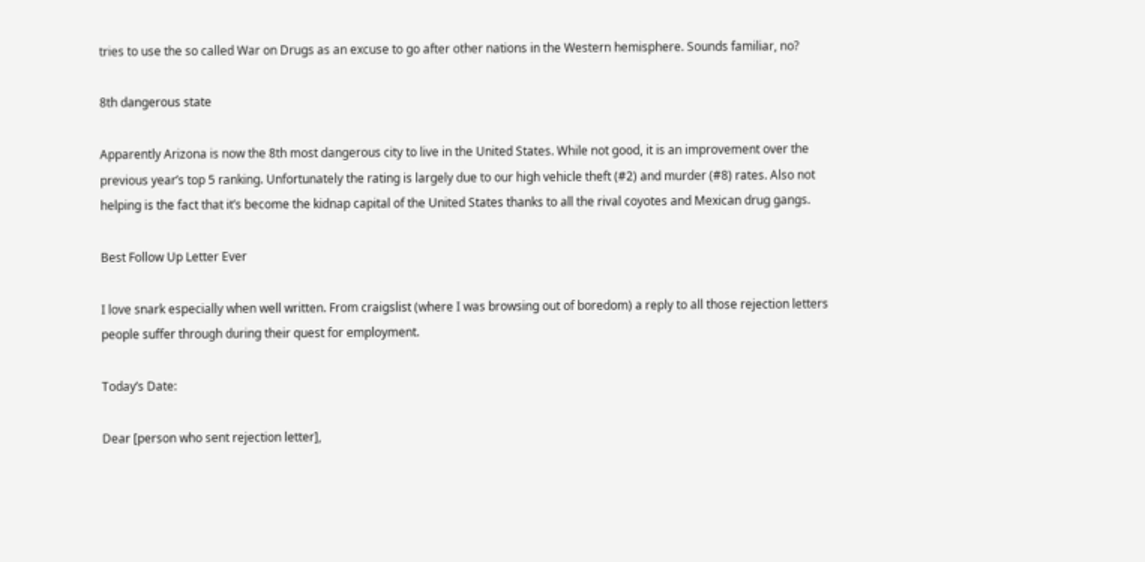tries to use the so called War on Drugs as an excuse to go after other nations in the Western hemisphere. Sounds familiar, no?

8th dangerous state

Apparently Arizona is now the 8th most dangerous city to live in the United States. While not good, it is an improvement over the previous year’s top 5 ranking. Unfortunately the rating is largely due to our high vehicle theft (#2) and murder (#8) rates. Also not helping is the fact that it’s become the kidnap capital of the United States thanks to all the rival coyotes and Mexican drug gangs.

Best Follow Up Letter Ever

I love snark especially when well written. From craigslist (where I was browsing out of boredom) a reply to all those rejection letters people suffer through during their quest for employment.

Today’s Date:

Dear [person who sent rejection letter],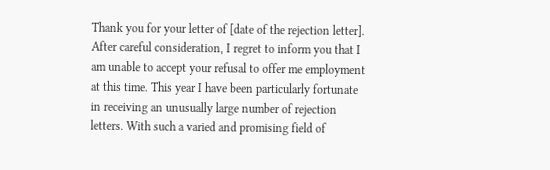Thank you for your letter of [date of the rejection letter]. After careful consideration, I regret to inform you that I am unable to accept your refusal to offer me employment at this time. This year I have been particularly fortunate in receiving an unusually large number of rejection letters. With such a varied and promising field of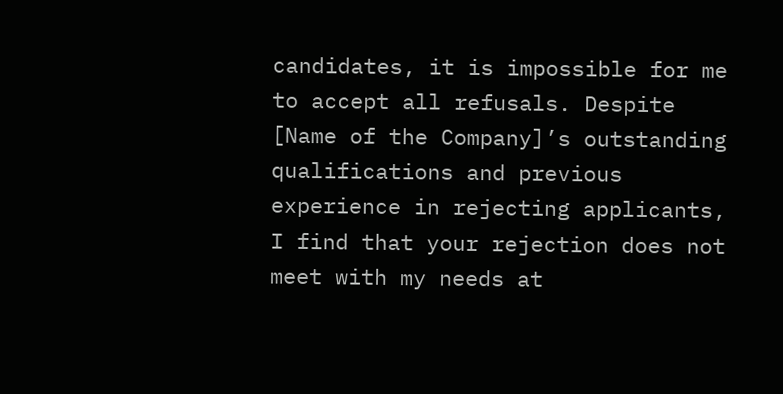candidates, it is impossible for me to accept all refusals. Despite [Name of the Company]’s outstanding qualifications and previous experience in rejecting applicants, I find that your rejection does not meet with my needs at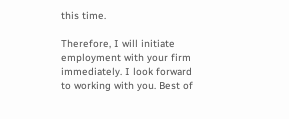this time.

Therefore, I will initiate employment with your firm immediately. I look forward to working with you. Best of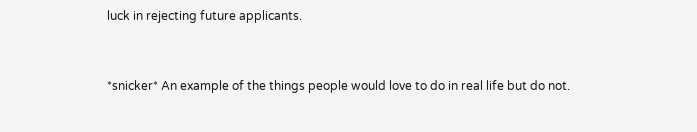luck in rejecting future applicants.


*snicker* An example of the things people would love to do in real life but do not.